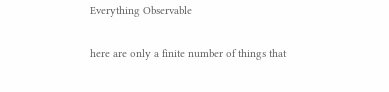Everything Observable

here are only a finite number of things that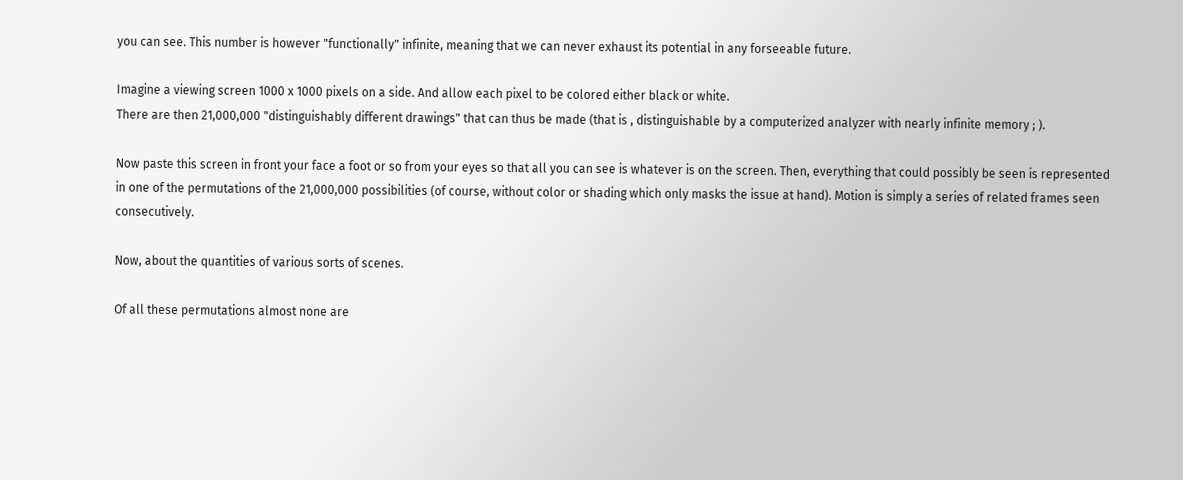you can see. This number is however "functionally" infinite, meaning that we can never exhaust its potential in any forseeable future.

Imagine a viewing screen 1000 x 1000 pixels on a side. And allow each pixel to be colored either black or white.
There are then 21,000,000 "distinguishably different drawings" that can thus be made (that is , distinguishable by a computerized analyzer with nearly infinite memory ; ).

Now paste this screen in front your face a foot or so from your eyes so that all you can see is whatever is on the screen. Then, everything that could possibly be seen is represented in one of the permutations of the 21,000,000 possibilities (of course, without color or shading which only masks the issue at hand). Motion is simply a series of related frames seen consecutively.

Now, about the quantities of various sorts of scenes.

Of all these permutations almost none are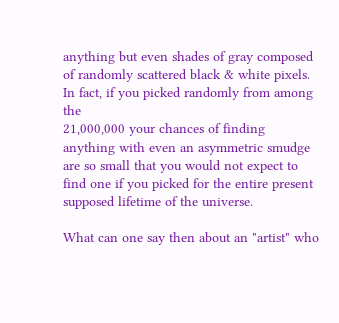anything but even shades of gray composed of randomly scattered black & white pixels. In fact, if you picked randomly from among the
21,000,000 your chances of finding anything with even an asymmetric smudge are so small that you would not expect to find one if you picked for the entire present supposed lifetime of the universe.

What can one say then about an "artist" who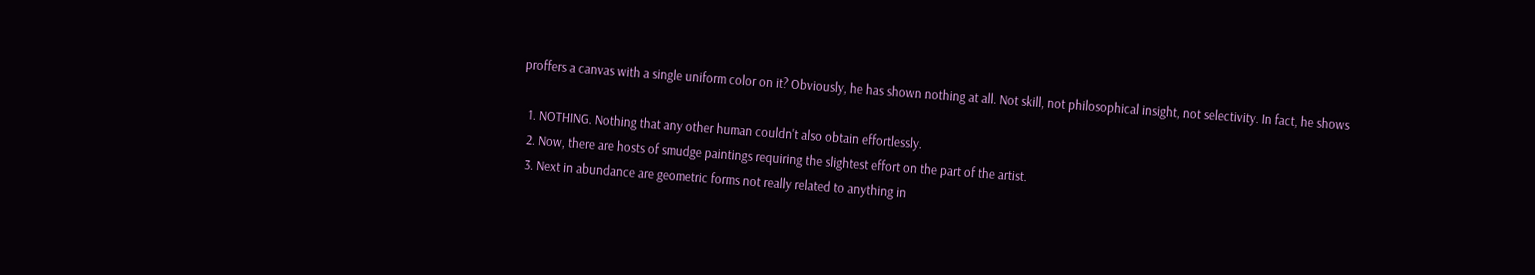proffers a canvas with a single uniform color on it? Obviously, he has shown nothing at all. Not skill, not philosophical insight, not selectivity. In fact, he shows

  1. NOTHING. Nothing that any other human couldn't also obtain effortlessly.
  2. Now, there are hosts of smudge paintings requiring the slightest effort on the part of the artist.
  3. Next in abundance are geometric forms not really related to anything in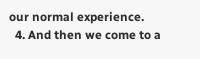our normal experience.
  4. And then we come to a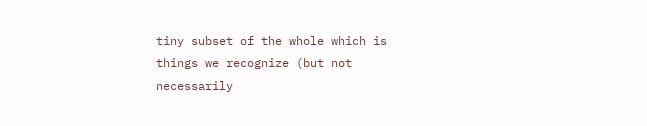tiny subset of the whole which is things we recognize (but not necessarily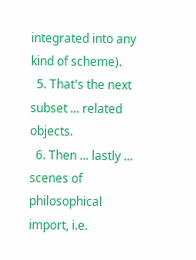integrated into any kind of scheme).
  5. That's the next subset ... related objects.
  6. Then ... lastly ... scenes of philosophical import, i.e.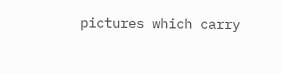pictures which carry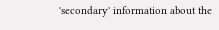'secondary' information about the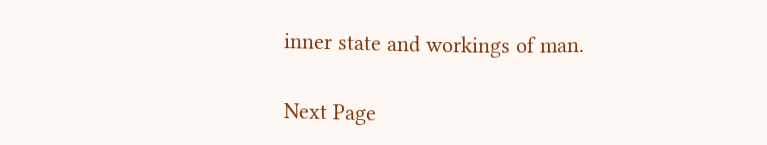inner state and workings of man.

Next Page